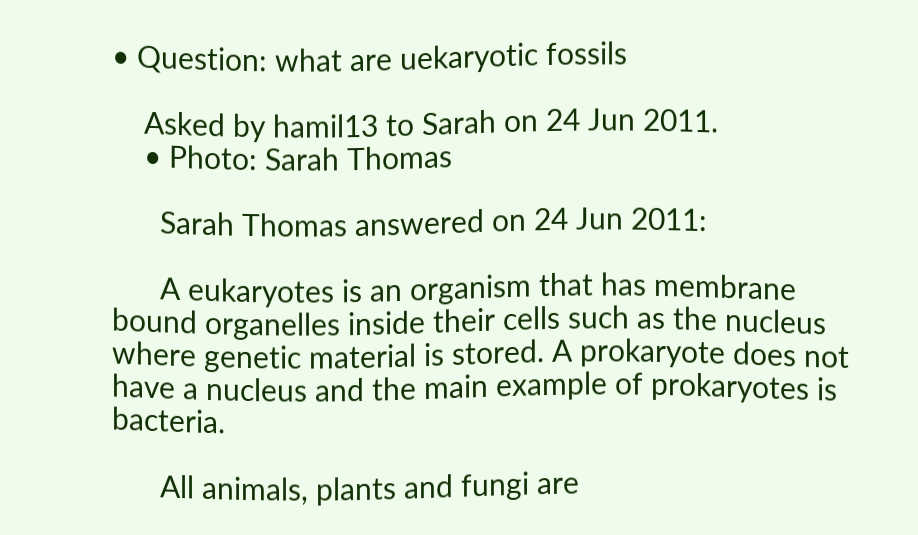• Question: what are uekaryotic fossils

    Asked by hamil13 to Sarah on 24 Jun 2011.
    • Photo: Sarah Thomas

      Sarah Thomas answered on 24 Jun 2011:

      A eukaryotes is an organism that has membrane bound organelles inside their cells such as the nucleus where genetic material is stored. A prokaryote does not have a nucleus and the main example of prokaryotes is bacteria.

      All animals, plants and fungi are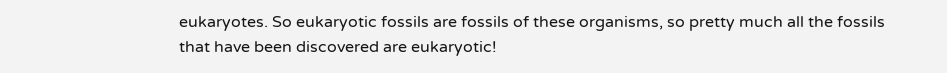eukaryotes. So eukaryotic fossils are fossils of these organisms, so pretty much all the fossils that have been discovered are eukaryotic!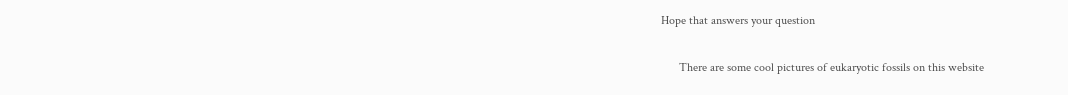Hope that answers your question

      There are some cool pictures of eukaryotic fossils on this website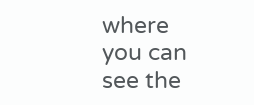where you can see the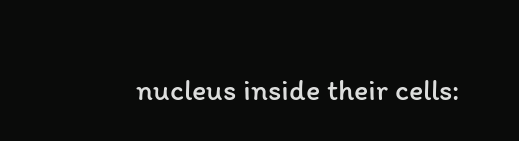nucleus inside their cells: